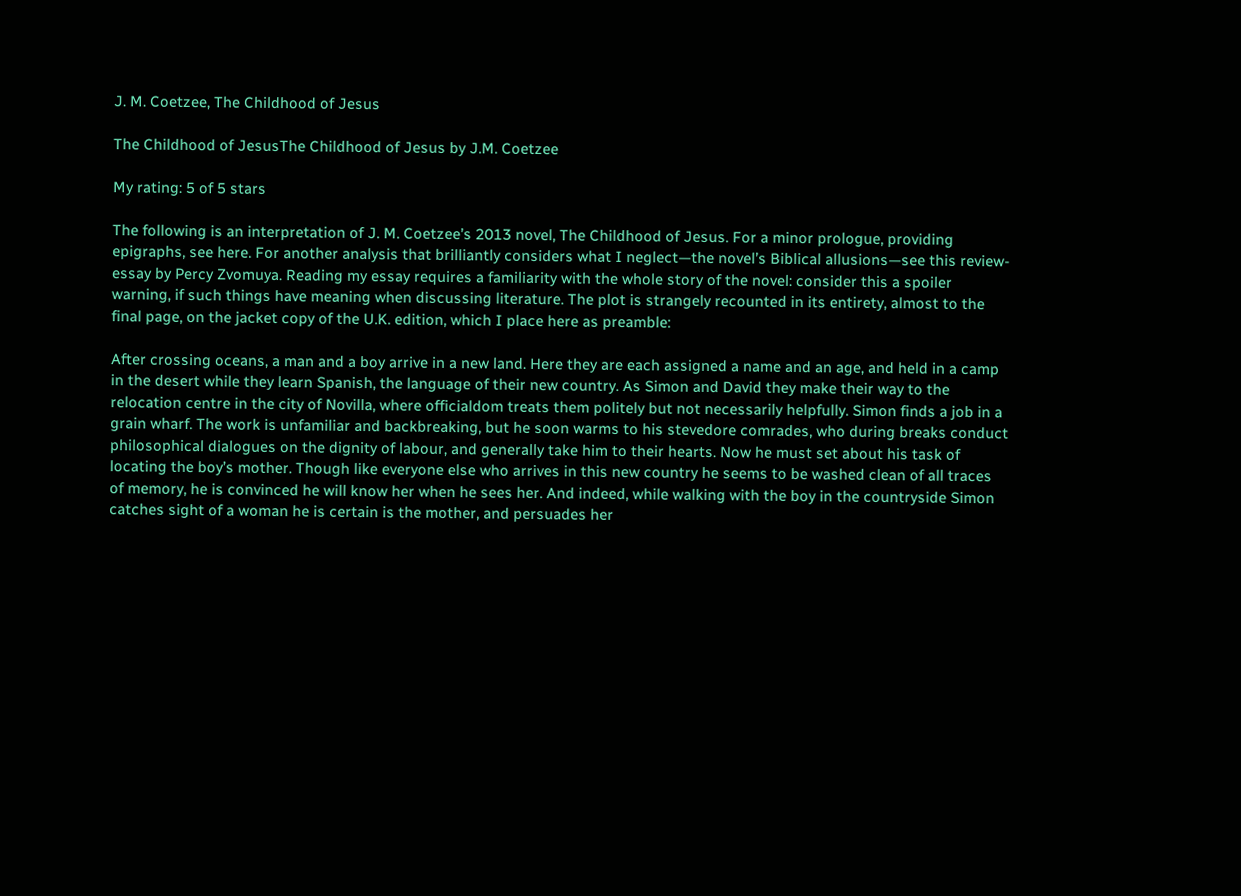J. M. Coetzee, The Childhood of Jesus

The Childhood of JesusThe Childhood of Jesus by J.M. Coetzee

My rating: 5 of 5 stars

The following is an interpretation of J. M. Coetzee’s 2013 novel, The Childhood of Jesus. For a minor prologue, providing epigraphs, see here. For another analysis that brilliantly considers what I neglect—the novel’s Biblical allusions—see this review-essay by Percy Zvomuya. Reading my essay requires a familiarity with the whole story of the novel: consider this a spoiler warning, if such things have meaning when discussing literature. The plot is strangely recounted in its entirety, almost to the final page, on the jacket copy of the U.K. edition, which I place here as preamble:

After crossing oceans, a man and a boy arrive in a new land. Here they are each assigned a name and an age, and held in a camp in the desert while they learn Spanish, the language of their new country. As Simon and David they make their way to the relocation centre in the city of Novilla, where officialdom treats them politely but not necessarily helpfully. Simon finds a job in a grain wharf. The work is unfamiliar and backbreaking, but he soon warms to his stevedore comrades, who during breaks conduct philosophical dialogues on the dignity of labour, and generally take him to their hearts. Now he must set about his task of locating the boy’s mother. Though like everyone else who arrives in this new country he seems to be washed clean of all traces of memory, he is convinced he will know her when he sees her. And indeed, while walking with the boy in the countryside Simon catches sight of a woman he is certain is the mother, and persuades her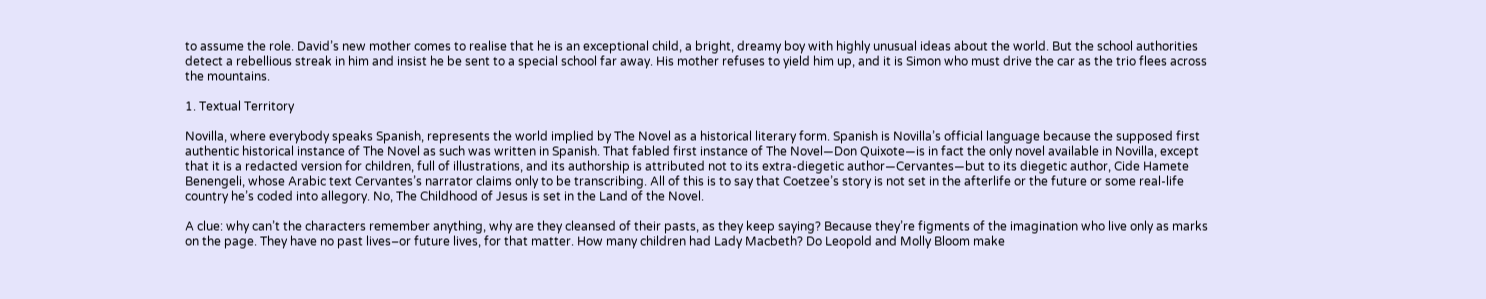to assume the role. David’s new mother comes to realise that he is an exceptional child, a bright, dreamy boy with highly unusual ideas about the world. But the school authorities detect a rebellious streak in him and insist he be sent to a special school far away. His mother refuses to yield him up, and it is Simon who must drive the car as the trio flees across the mountains.

1. Textual Territory

Novilla, where everybody speaks Spanish, represents the world implied by The Novel as a historical literary form. Spanish is Novilla’s official language because the supposed first authentic historical instance of The Novel as such was written in Spanish. That fabled first instance of The Novel—Don Quixote—is in fact the only novel available in Novilla, except that it is a redacted version for children, full of illustrations, and its authorship is attributed not to its extra-diegetic author—Cervantes—but to its diegetic author, Cide Hamete Benengeli, whose Arabic text Cervantes’s narrator claims only to be transcribing. All of this is to say that Coetzee’s story is not set in the afterlife or the future or some real-life country he’s coded into allegory. No, The Childhood of Jesus is set in the Land of the Novel.

A clue: why can’t the characters remember anything, why are they cleansed of their pasts, as they keep saying? Because they’re figments of the imagination who live only as marks on the page. They have no past lives–or future lives, for that matter. How many children had Lady Macbeth? Do Leopold and Molly Bloom make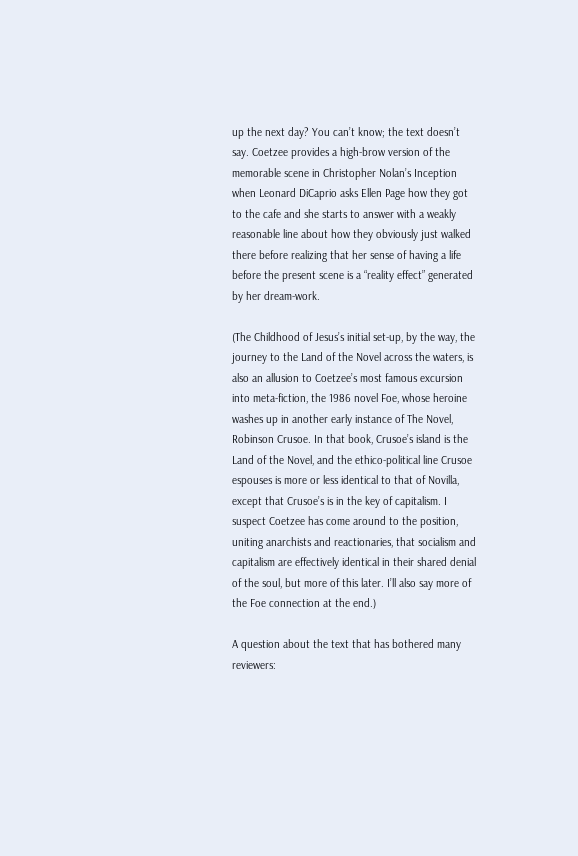up the next day? You can’t know; the text doesn’t say. Coetzee provides a high-brow version of the memorable scene in Christopher Nolan’s Inception when Leonard DiCaprio asks Ellen Page how they got to the cafe and she starts to answer with a weakly reasonable line about how they obviously just walked there before realizing that her sense of having a life before the present scene is a “reality effect” generated by her dream-work.

(The Childhood of Jesus’s initial set-up, by the way, the journey to the Land of the Novel across the waters, is also an allusion to Coetzee’s most famous excursion into meta-fiction, the 1986 novel Foe, whose heroine washes up in another early instance of The Novel, Robinson Crusoe. In that book, Crusoe’s island is the Land of the Novel, and the ethico-political line Crusoe espouses is more or less identical to that of Novilla, except that Crusoe’s is in the key of capitalism. I suspect Coetzee has come around to the position, uniting anarchists and reactionaries, that socialism and capitalism are effectively identical in their shared denial of the soul, but more of this later. I’ll also say more of the Foe connection at the end.)

A question about the text that has bothered many reviewers: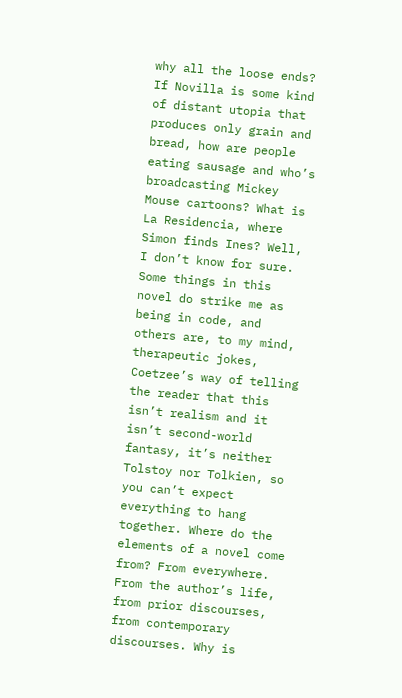why all the loose ends? If Novilla is some kind of distant utopia that produces only grain and bread, how are people eating sausage and who’s broadcasting Mickey Mouse cartoons? What is La Residencia, where Simon finds Ines? Well, I don’t know for sure. Some things in this novel do strike me as being in code, and others are, to my mind, therapeutic jokes, Coetzee’s way of telling the reader that this isn’t realism and it isn’t second-world fantasy, it’s neither Tolstoy nor Tolkien, so you can’t expect everything to hang together. Where do the elements of a novel come from? From everywhere. From the author’s life, from prior discourses, from contemporary discourses. Why is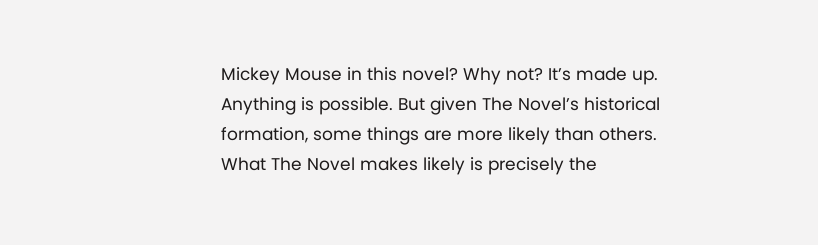Mickey Mouse in this novel? Why not? It’s made up. Anything is possible. But given The Novel’s historical formation, some things are more likely than others. What The Novel makes likely is precisely the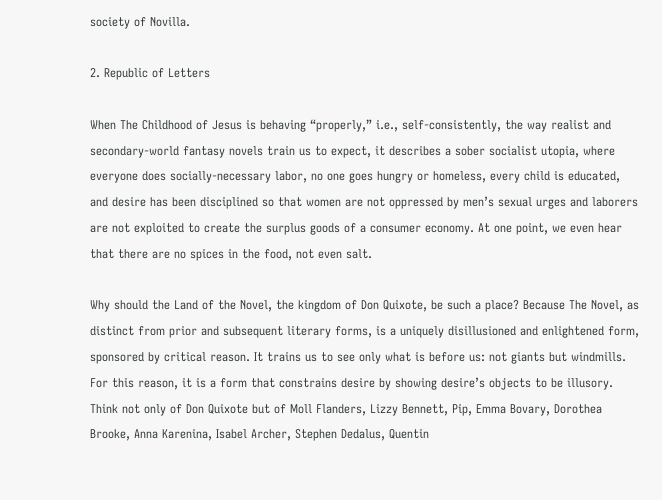society of Novilla.

2. Republic of Letters

When The Childhood of Jesus is behaving “properly,” i.e., self-consistently, the way realist and secondary-world fantasy novels train us to expect, it describes a sober socialist utopia, where everyone does socially-necessary labor, no one goes hungry or homeless, every child is educated, and desire has been disciplined so that women are not oppressed by men’s sexual urges and laborers are not exploited to create the surplus goods of a consumer economy. At one point, we even hear that there are no spices in the food, not even salt.

Why should the Land of the Novel, the kingdom of Don Quixote, be such a place? Because The Novel, as distinct from prior and subsequent literary forms, is a uniquely disillusioned and enlightened form, sponsored by critical reason. It trains us to see only what is before us: not giants but windmills. For this reason, it is a form that constrains desire by showing desire’s objects to be illusory. Think not only of Don Quixote but of Moll Flanders, Lizzy Bennett, Pip, Emma Bovary, Dorothea Brooke, Anna Karenina, Isabel Archer, Stephen Dedalus, Quentin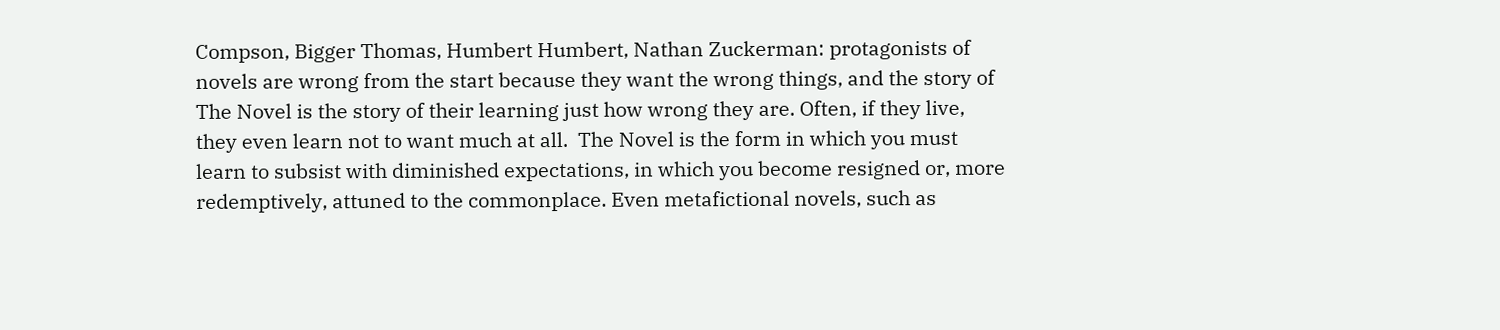Compson, Bigger Thomas, Humbert Humbert, Nathan Zuckerman: protagonists of novels are wrong from the start because they want the wrong things, and the story of The Novel is the story of their learning just how wrong they are. Often, if they live, they even learn not to want much at all.  The Novel is the form in which you must learn to subsist with diminished expectations, in which you become resigned or, more redemptively, attuned to the commonplace. Even metafictional novels, such as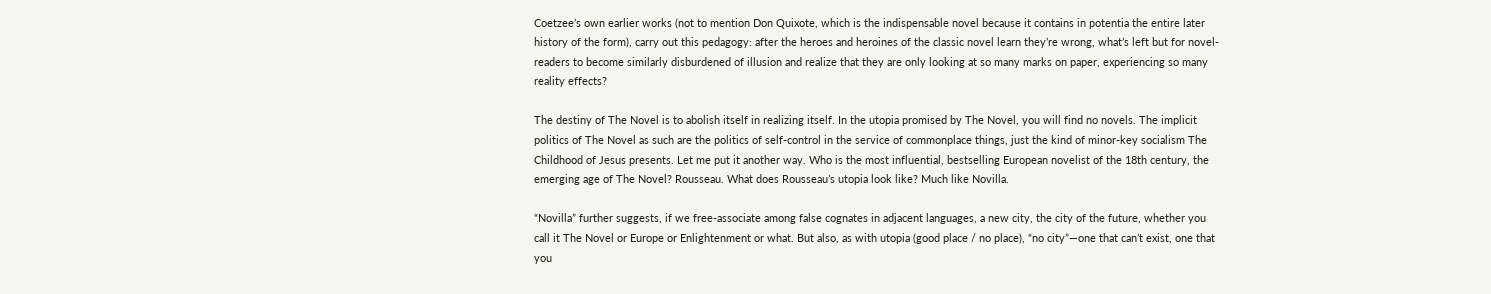Coetzee’s own earlier works (not to mention Don Quixote, which is the indispensable novel because it contains in potentia the entire later history of the form), carry out this pedagogy: after the heroes and heroines of the classic novel learn they’re wrong, what’s left but for novel-readers to become similarly disburdened of illusion and realize that they are only looking at so many marks on paper, experiencing so many reality effects?

The destiny of The Novel is to abolish itself in realizing itself. In the utopia promised by The Novel, you will find no novels. The implicit politics of The Novel as such are the politics of self-control in the service of commonplace things, just the kind of minor-key socialism The Childhood of Jesus presents. Let me put it another way. Who is the most influential, bestselling European novelist of the 18th century, the emerging age of The Novel? Rousseau. What does Rousseau’s utopia look like? Much like Novilla.

“Novilla” further suggests, if we free-associate among false cognates in adjacent languages, a new city, the city of the future, whether you call it The Novel or Europe or Enlightenment or what. But also, as with utopia (good place / no place), “no city”—one that can’t exist, one that you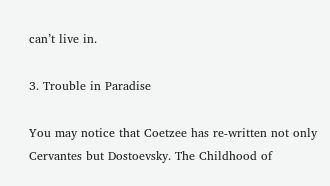can’t live in.

3. Trouble in Paradise

You may notice that Coetzee has re-written not only Cervantes but Dostoevsky. The Childhood of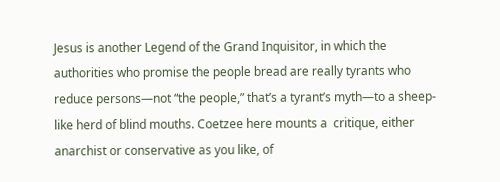Jesus is another Legend of the Grand Inquisitor, in which the authorities who promise the people bread are really tyrants who reduce persons—not “the people,” that’s a tyrant’s myth—to a sheep-like herd of blind mouths. Coetzee here mounts a  critique, either anarchist or conservative as you like, of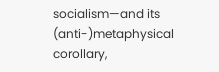socialism—and its (anti-)metaphysical corollary,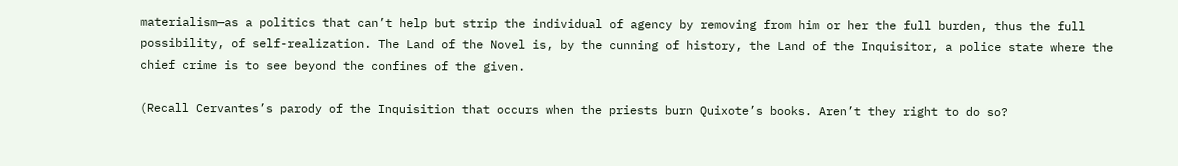materialism—as a politics that can’t help but strip the individual of agency by removing from him or her the full burden, thus the full possibility, of self-realization. The Land of the Novel is, by the cunning of history, the Land of the Inquisitor, a police state where the chief crime is to see beyond the confines of the given.

(Recall Cervantes’s parody of the Inquisition that occurs when the priests burn Quixote’s books. Aren’t they right to do so?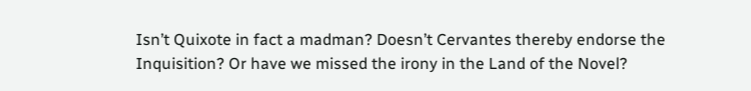Isn’t Quixote in fact a madman? Doesn’t Cervantes thereby endorse the Inquisition? Or have we missed the irony in the Land of the Novel?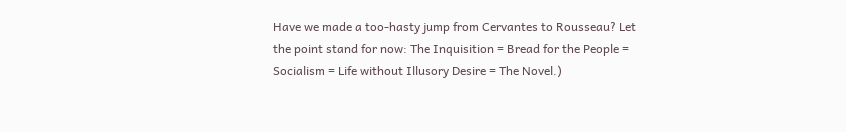Have we made a too-hasty jump from Cervantes to Rousseau? Let the point stand for now: The Inquisition = Bread for the People = Socialism = Life without Illusory Desire = The Novel.)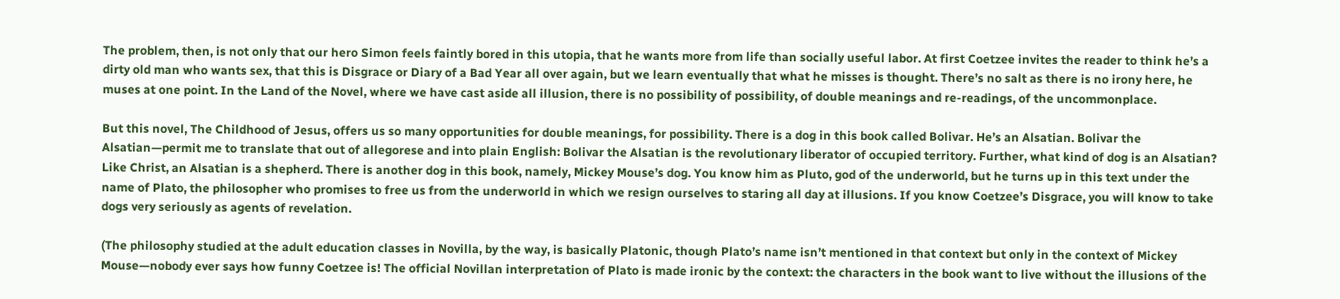The problem, then, is not only that our hero Simon feels faintly bored in this utopia, that he wants more from life than socially useful labor. At first Coetzee invites the reader to think he’s a dirty old man who wants sex, that this is Disgrace or Diary of a Bad Year all over again, but we learn eventually that what he misses is thought. There’s no salt as there is no irony here, he muses at one point. In the Land of the Novel, where we have cast aside all illusion, there is no possibility of possibility, of double meanings and re-readings, of the uncommonplace.

But this novel, The Childhood of Jesus, offers us so many opportunities for double meanings, for possibility. There is a dog in this book called Bolivar. He’s an Alsatian. Bolivar the Alsatian—permit me to translate that out of allegorese and into plain English: Bolivar the Alsatian is the revolutionary liberator of occupied territory. Further, what kind of dog is an Alsatian? Like Christ, an Alsatian is a shepherd. There is another dog in this book, namely, Mickey Mouse’s dog. You know him as Pluto, god of the underworld, but he turns up in this text under the name of Plato, the philosopher who promises to free us from the underworld in which we resign ourselves to staring all day at illusions. If you know Coetzee’s Disgrace, you will know to take dogs very seriously as agents of revelation.

(The philosophy studied at the adult education classes in Novilla, by the way, is basically Platonic, though Plato’s name isn’t mentioned in that context but only in the context of Mickey Mouse—nobody ever says how funny Coetzee is! The official Novillan interpretation of Plato is made ironic by the context: the characters in the book want to live without the illusions of the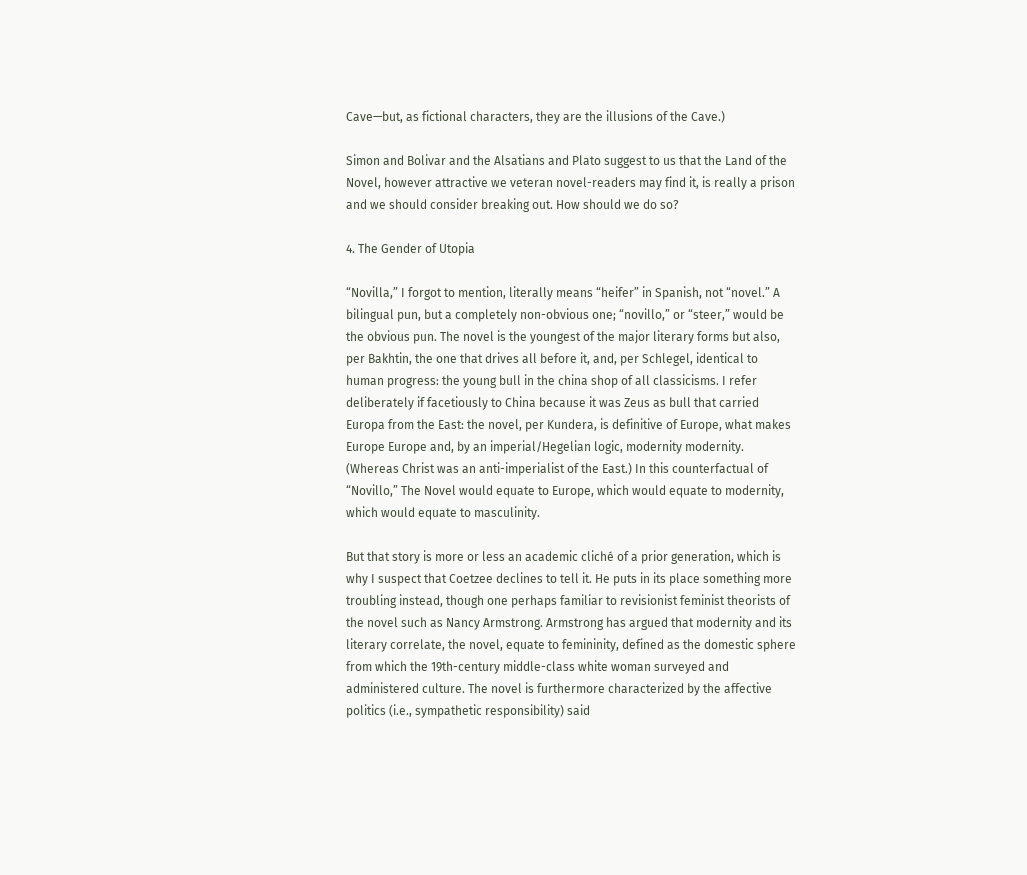Cave—but, as fictional characters, they are the illusions of the Cave.)

Simon and Bolivar and the Alsatians and Plato suggest to us that the Land of the Novel, however attractive we veteran novel-readers may find it, is really a prison and we should consider breaking out. How should we do so?

4. The Gender of Utopia

“Novilla,” I forgot to mention, literally means “heifer” in Spanish, not “novel.” A bilingual pun, but a completely non-obvious one; “novillo,” or “steer,” would be the obvious pun. The novel is the youngest of the major literary forms but also, per Bakhtin, the one that drives all before it, and, per Schlegel, identical to human progress: the young bull in the china shop of all classicisms. I refer deliberately if facetiously to China because it was Zeus as bull that carried Europa from the East: the novel, per Kundera, is definitive of Europe, what makes Europe Europe and, by an imperial/Hegelian logic, modernity modernity. (Whereas Christ was an anti-imperialist of the East.) In this counterfactual of “Novillo,” The Novel would equate to Europe, which would equate to modernity, which would equate to masculinity.

But that story is more or less an academic cliché of a prior generation, which is why I suspect that Coetzee declines to tell it. He puts in its place something more troubling instead, though one perhaps familiar to revisionist feminist theorists of the novel such as Nancy Armstrong. Armstrong has argued that modernity and its literary correlate, the novel, equate to femininity, defined as the domestic sphere from which the 19th-century middle-class white woman surveyed and administered culture. The novel is furthermore characterized by the affective politics (i.e., sympathetic responsibility) said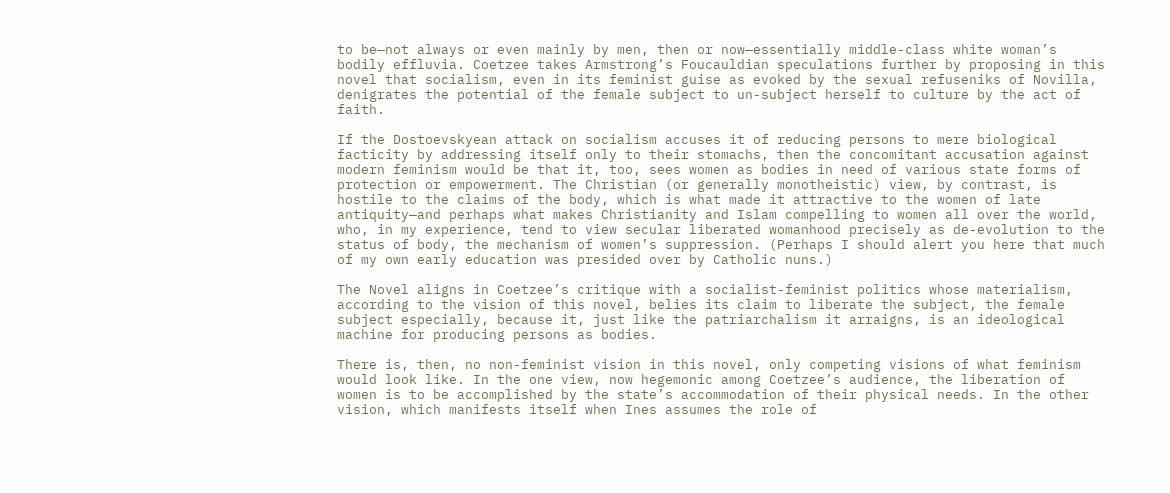to be—not always or even mainly by men, then or now—essentially middle-class white woman’s bodily effluvia. Coetzee takes Armstrong’s Foucauldian speculations further by proposing in this novel that socialism, even in its feminist guise as evoked by the sexual refuseniks of Novilla, denigrates the potential of the female subject to un-subject herself to culture by the act of faith.

If the Dostoevskyean attack on socialism accuses it of reducing persons to mere biological facticity by addressing itself only to their stomachs, then the concomitant accusation against modern feminism would be that it, too, sees women as bodies in need of various state forms of protection or empowerment. The Christian (or generally monotheistic) view, by contrast, is hostile to the claims of the body, which is what made it attractive to the women of late antiquity—and perhaps what makes Christianity and Islam compelling to women all over the world, who, in my experience, tend to view secular liberated womanhood precisely as de-evolution to the status of body, the mechanism of women’s suppression. (Perhaps I should alert you here that much of my own early education was presided over by Catholic nuns.)

The Novel aligns in Coetzee’s critique with a socialist-feminist politics whose materialism, according to the vision of this novel, belies its claim to liberate the subject, the female subject especially, because it, just like the patriarchalism it arraigns, is an ideological machine for producing persons as bodies.

There is, then, no non-feminist vision in this novel, only competing visions of what feminism would look like. In the one view, now hegemonic among Coetzee’s audience, the liberation of women is to be accomplished by the state’s accommodation of their physical needs. In the other vision, which manifests itself when Ines assumes the role of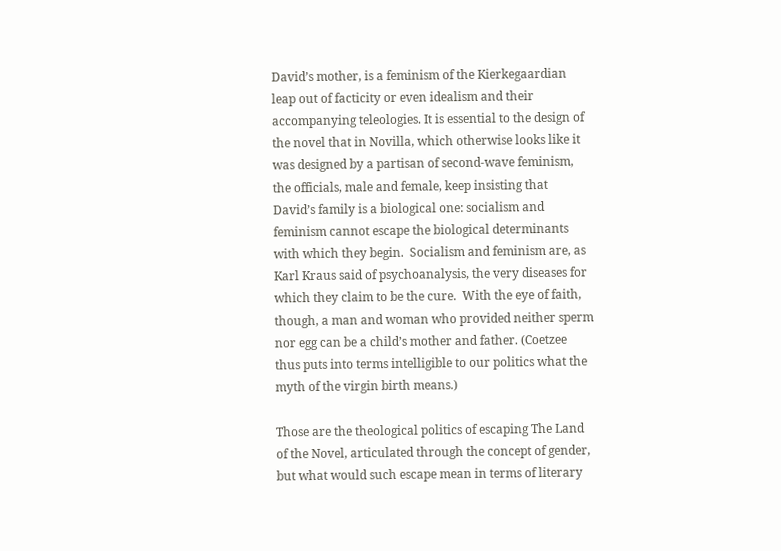David’s mother, is a feminism of the Kierkegaardian leap out of facticity or even idealism and their accompanying teleologies. It is essential to the design of the novel that in Novilla, which otherwise looks like it was designed by a partisan of second-wave feminism, the officials, male and female, keep insisting that David’s family is a biological one: socialism and feminism cannot escape the biological determinants with which they begin.  Socialism and feminism are, as Karl Kraus said of psychoanalysis, the very diseases for which they claim to be the cure.  With the eye of faith, though, a man and woman who provided neither sperm nor egg can be a child’s mother and father. (Coetzee thus puts into terms intelligible to our politics what the myth of the virgin birth means.)

Those are the theological politics of escaping The Land of the Novel, articulated through the concept of gender, but what would such escape mean in terms of literary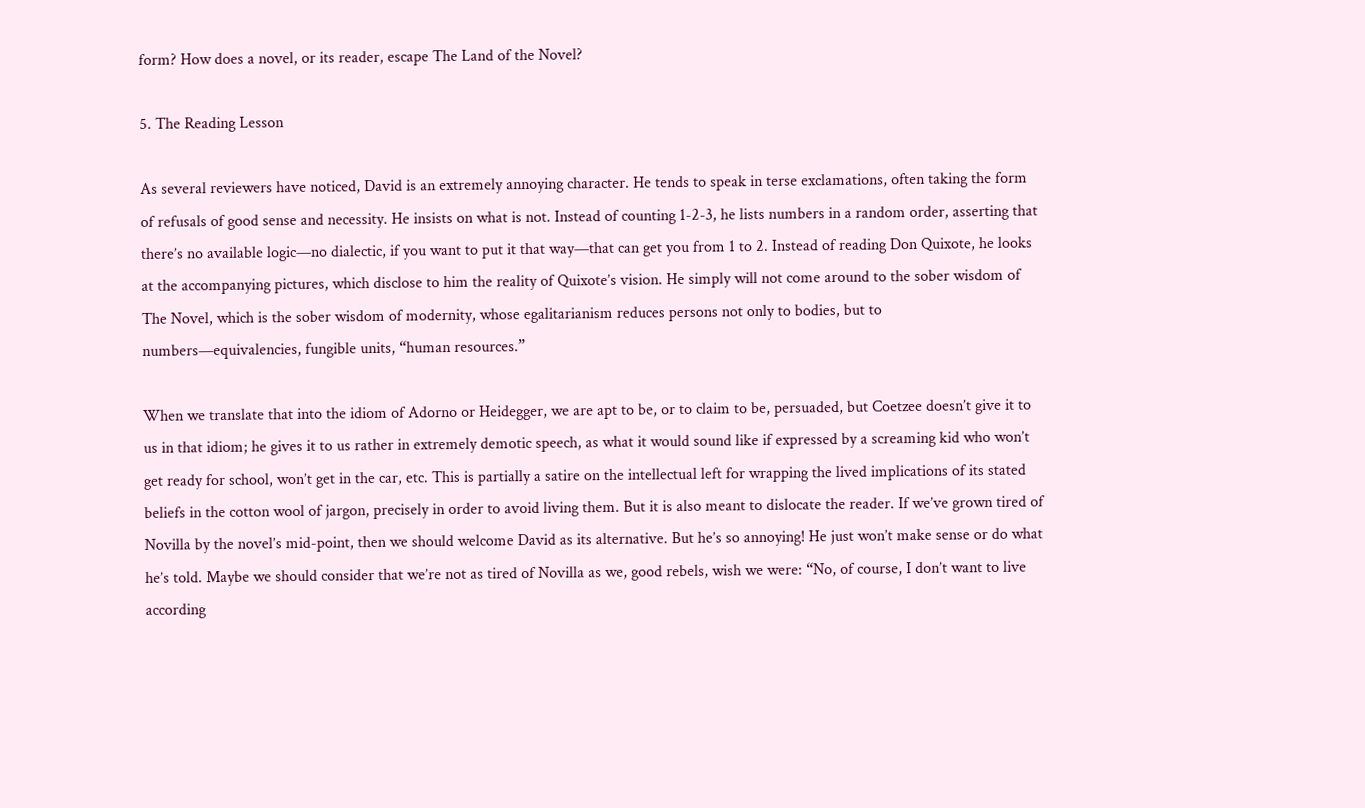form? How does a novel, or its reader, escape The Land of the Novel?

5. The Reading Lesson

As several reviewers have noticed, David is an extremely annoying character. He tends to speak in terse exclamations, often taking the form of refusals of good sense and necessity. He insists on what is not. Instead of counting 1-2-3, he lists numbers in a random order, asserting that there’s no available logic—no dialectic, if you want to put it that way—that can get you from 1 to 2. Instead of reading Don Quixote, he looks at the accompanying pictures, which disclose to him the reality of Quixote’s vision. He simply will not come around to the sober wisdom of The Novel, which is the sober wisdom of modernity, whose egalitarianism reduces persons not only to bodies, but to numbers—equivalencies, fungible units, “human resources.”

When we translate that into the idiom of Adorno or Heidegger, we are apt to be, or to claim to be, persuaded, but Coetzee doesn’t give it to us in that idiom; he gives it to us rather in extremely demotic speech, as what it would sound like if expressed by a screaming kid who won’t get ready for school, won’t get in the car, etc. This is partially a satire on the intellectual left for wrapping the lived implications of its stated beliefs in the cotton wool of jargon, precisely in order to avoid living them. But it is also meant to dislocate the reader. If we’ve grown tired of Novilla by the novel’s mid-point, then we should welcome David as its alternative. But he’s so annoying! He just won’t make sense or do what he’s told. Maybe we should consider that we’re not as tired of Novilla as we, good rebels, wish we were: “No, of course, I don’t want to live according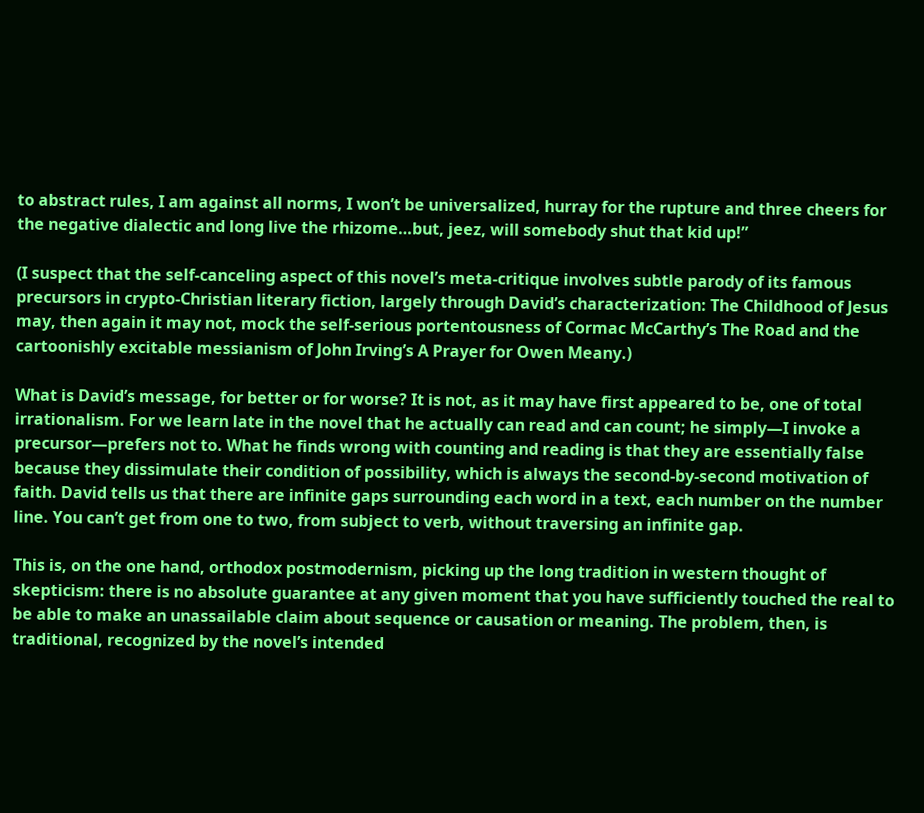to abstract rules, I am against all norms, I won’t be universalized, hurray for the rupture and three cheers for the negative dialectic and long live the rhizome…but, jeez, will somebody shut that kid up!”

(I suspect that the self-canceling aspect of this novel’s meta-critique involves subtle parody of its famous precursors in crypto-Christian literary fiction, largely through David’s characterization: The Childhood of Jesus may, then again it may not, mock the self-serious portentousness of Cormac McCarthy’s The Road and the cartoonishly excitable messianism of John Irving’s A Prayer for Owen Meany.)

What is David’s message, for better or for worse? It is not, as it may have first appeared to be, one of total irrationalism. For we learn late in the novel that he actually can read and can count; he simply—I invoke a precursor—prefers not to. What he finds wrong with counting and reading is that they are essentially false because they dissimulate their condition of possibility, which is always the second-by-second motivation of faith. David tells us that there are infinite gaps surrounding each word in a text, each number on the number line. You can’t get from one to two, from subject to verb, without traversing an infinite gap.

This is, on the one hand, orthodox postmodernism, picking up the long tradition in western thought of skepticism: there is no absolute guarantee at any given moment that you have sufficiently touched the real to be able to make an unassailable claim about sequence or causation or meaning. The problem, then, is traditional, recognized by the novel’s intended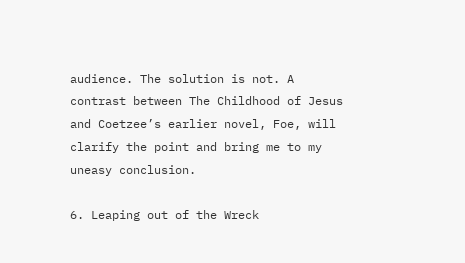audience. The solution is not. A contrast between The Childhood of Jesus and Coetzee’s earlier novel, Foe, will clarify the point and bring me to my uneasy conclusion.

6. Leaping out of the Wreck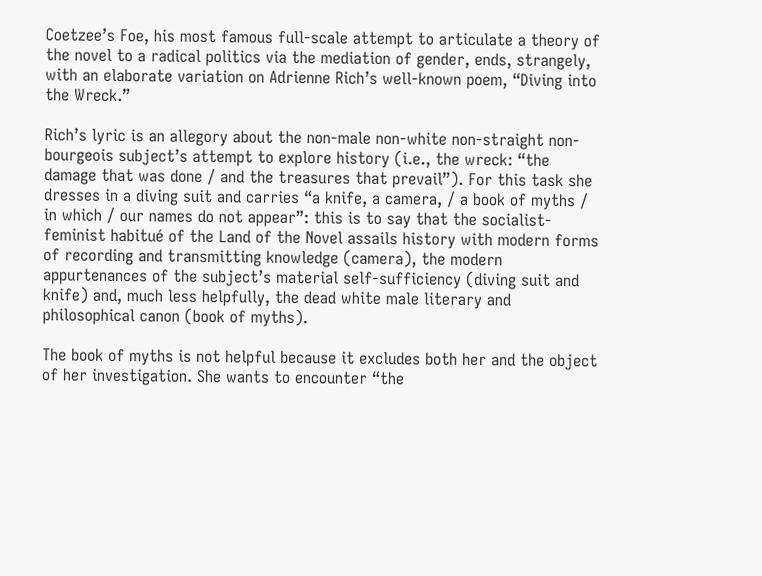Coetzee’s Foe, his most famous full-scale attempt to articulate a theory of the novel to a radical politics via the mediation of gender, ends, strangely, with an elaborate variation on Adrienne Rich’s well-known poem, “Diving into the Wreck.”

Rich’s lyric is an allegory about the non-male non-white non-straight non-bourgeois subject’s attempt to explore history (i.e., the wreck: “the damage that was done / and the treasures that prevail”). For this task she dresses in a diving suit and carries “a knife, a camera, / a book of myths / in which / our names do not appear”: this is to say that the socialist-feminist habitué of the Land of the Novel assails history with modern forms of recording and transmitting knowledge (camera), the modern appurtenances of the subject’s material self-sufficiency (diving suit and knife) and, much less helpfully, the dead white male literary and philosophical canon (book of myths).

The book of myths is not helpful because it excludes both her and the object of her investigation. She wants to encounter “the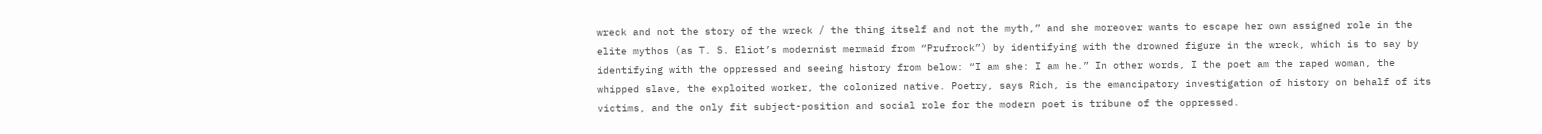wreck and not the story of the wreck / the thing itself and not the myth,” and she moreover wants to escape her own assigned role in the elite mythos (as T. S. Eliot’s modernist mermaid from “Prufrock”) by identifying with the drowned figure in the wreck, which is to say by identifying with the oppressed and seeing history from below: “I am she: I am he.” In other words, I the poet am the raped woman, the whipped slave, the exploited worker, the colonized native. Poetry, says Rich, is the emancipatory investigation of history on behalf of its victims, and the only fit subject-position and social role for the modern poet is tribune of the oppressed.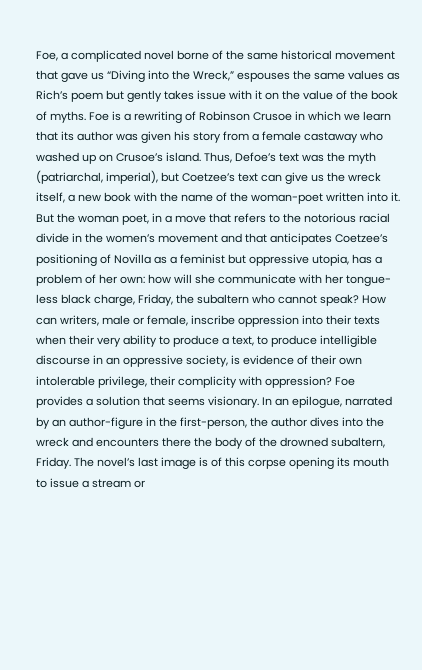Foe, a complicated novel borne of the same historical movement that gave us “Diving into the Wreck,” espouses the same values as Rich’s poem but gently takes issue with it on the value of the book of myths. Foe is a rewriting of Robinson Crusoe in which we learn that its author was given his story from a female castaway who washed up on Crusoe’s island. Thus, Defoe’s text was the myth (patriarchal, imperial), but Coetzee’s text can give us the wreck itself, a new book with the name of the woman-poet written into it. But the woman poet, in a move that refers to the notorious racial divide in the women’s movement and that anticipates Coetzee’s positioning of Novilla as a feminist but oppressive utopia, has a problem of her own: how will she communicate with her tongue-less black charge, Friday, the subaltern who cannot speak? How can writers, male or female, inscribe oppression into their texts when their very ability to produce a text, to produce intelligible discourse in an oppressive society, is evidence of their own intolerable privilege, their complicity with oppression? Foe provides a solution that seems visionary. In an epilogue, narrated by an author-figure in the first-person, the author dives into the wreck and encounters there the body of the drowned subaltern, Friday. The novel’s last image is of this corpse opening its mouth to issue a stream or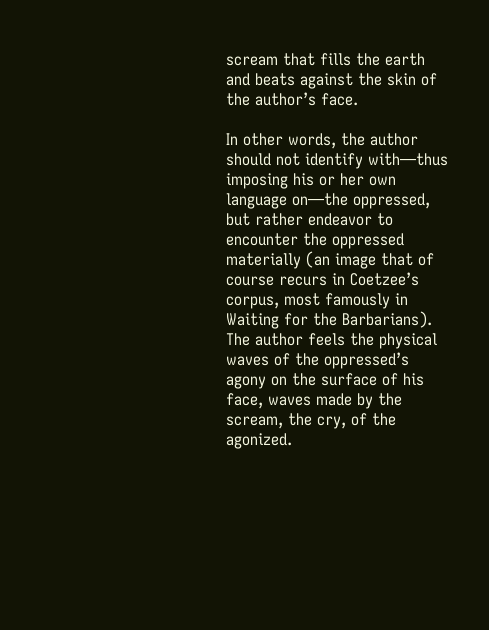scream that fills the earth and beats against the skin of the author’s face.

In other words, the author should not identify with—thus imposing his or her own language on—the oppressed, but rather endeavor to encounter the oppressed materially (an image that of course recurs in Coetzee’s corpus, most famously in Waiting for the Barbarians). The author feels the physical waves of the oppressed’s agony on the surface of his face, waves made by the scream, the cry, of the agonized.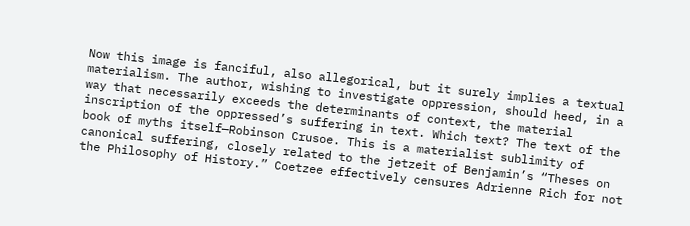Now this image is fanciful, also allegorical, but it surely implies a textual materialism. The author, wishing to investigate oppression, should heed, in a way that necessarily exceeds the determinants of context, the material inscription of the oppressed’s suffering in text. Which text? The text of the book of myths itself—Robinson Crusoe. This is a materialist sublimity of canonical suffering, closely related to the jetzeit of Benjamin’s “Theses on the Philosophy of History.” Coetzee effectively censures Adrienne Rich for not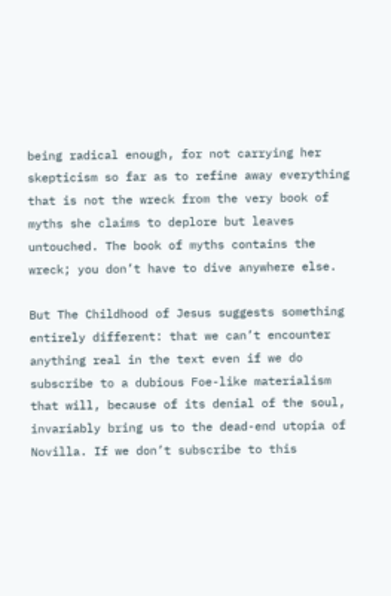being radical enough, for not carrying her skepticism so far as to refine away everything that is not the wreck from the very book of myths she claims to deplore but leaves untouched. The book of myths contains the wreck; you don’t have to dive anywhere else.

But The Childhood of Jesus suggests something entirely different: that we can’t encounter anything real in the text even if we do subscribe to a dubious Foe-like materialism that will, because of its denial of the soul, invariably bring us to the dead-end utopia of Novilla. If we don’t subscribe to this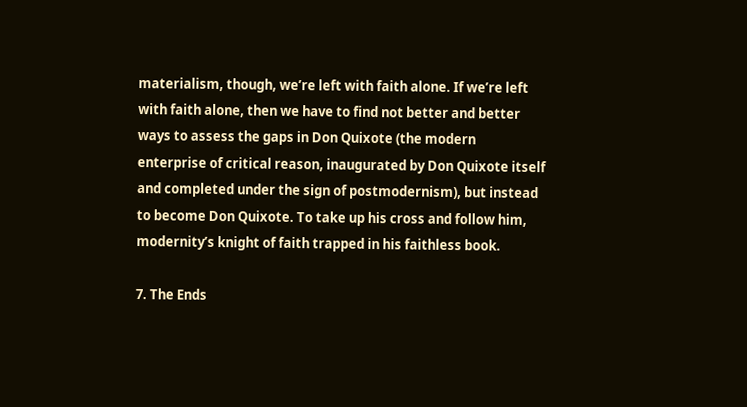materialism, though, we’re left with faith alone. If we’re left with faith alone, then we have to find not better and better ways to assess the gaps in Don Quixote (the modern enterprise of critical reason, inaugurated by Don Quixote itself and completed under the sign of postmodernism), but instead to become Don Quixote. To take up his cross and follow him, modernity’s knight of faith trapped in his faithless book.

7. The Ends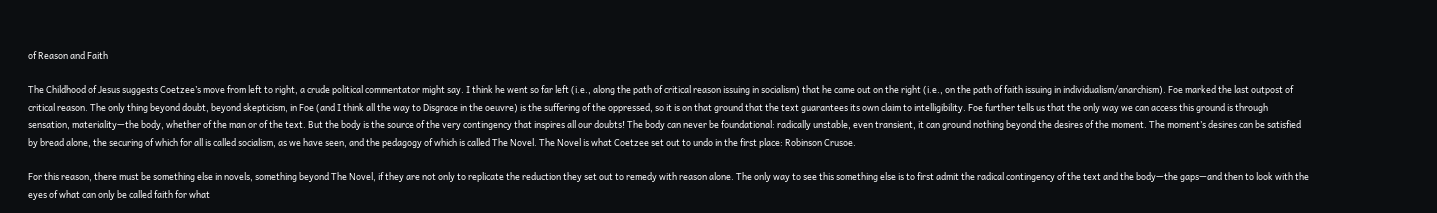of Reason and Faith

The Childhood of Jesus suggests Coetzee’s move from left to right, a crude political commentator might say. I think he went so far left (i.e., along the path of critical reason issuing in socialism) that he came out on the right (i.e., on the path of faith issuing in individualism/anarchism). Foe marked the last outpost of critical reason. The only thing beyond doubt, beyond skepticism, in Foe (and I think all the way to Disgrace in the oeuvre) is the suffering of the oppressed, so it is on that ground that the text guarantees its own claim to intelligibility. Foe further tells us that the only way we can access this ground is through sensation, materiality—the body, whether of the man or of the text. But the body is the source of the very contingency that inspires all our doubts! The body can never be foundational: radically unstable, even transient, it can ground nothing beyond the desires of the moment. The moment’s desires can be satisfied by bread alone, the securing of which for all is called socialism, as we have seen, and the pedagogy of which is called The Novel. The Novel is what Coetzee set out to undo in the first place: Robinson Crusoe.

For this reason, there must be something else in novels, something beyond The Novel, if they are not only to replicate the reduction they set out to remedy with reason alone. The only way to see this something else is to first admit the radical contingency of the text and the body—the gaps—and then to look with the eyes of what can only be called faith for what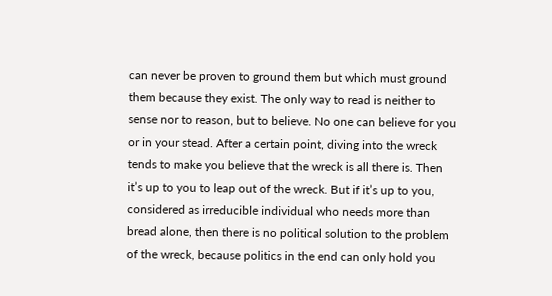can never be proven to ground them but which must ground them because they exist. The only way to read is neither to sense nor to reason, but to believe. No one can believe for you or in your stead. After a certain point, diving into the wreck tends to make you believe that the wreck is all there is. Then it’s up to you to leap out of the wreck. But if it’s up to you, considered as irreducible individual who needs more than bread alone, then there is no political solution to the problem of the wreck, because politics in the end can only hold you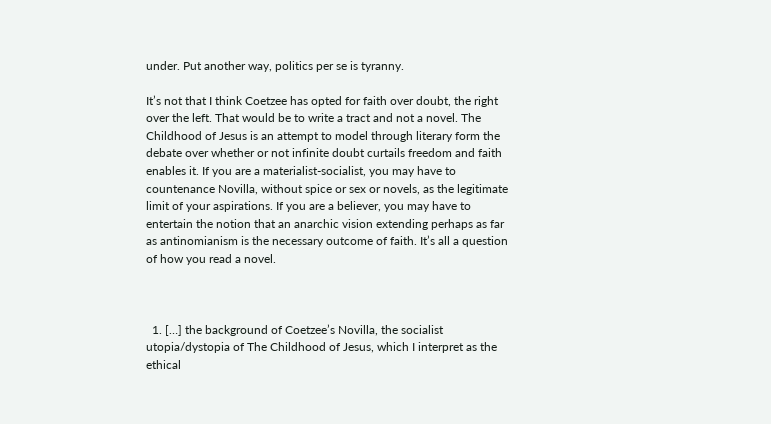under. Put another way, politics per se is tyranny.

It’s not that I think Coetzee has opted for faith over doubt, the right over the left. That would be to write a tract and not a novel. The Childhood of Jesus is an attempt to model through literary form the debate over whether or not infinite doubt curtails freedom and faith enables it. If you are a materialist-socialist, you may have to countenance Novilla, without spice or sex or novels, as the legitimate limit of your aspirations. If you are a believer, you may have to entertain the notion that an anarchic vision extending perhaps as far as antinomianism is the necessary outcome of faith. It’s all a question of how you read a novel.



  1. […] the background of Coetzee’s Novilla, the socialist utopia/dystopia of The Childhood of Jesus, which I interpret as the ethical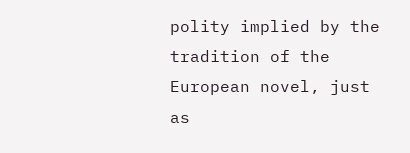polity implied by the tradition of the European novel, just as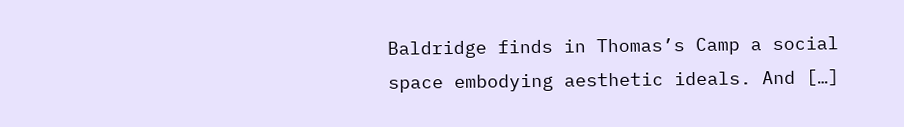Baldridge finds in Thomas’s Camp a social space embodying aesthetic ideals. And […]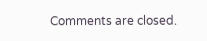Comments are closed.